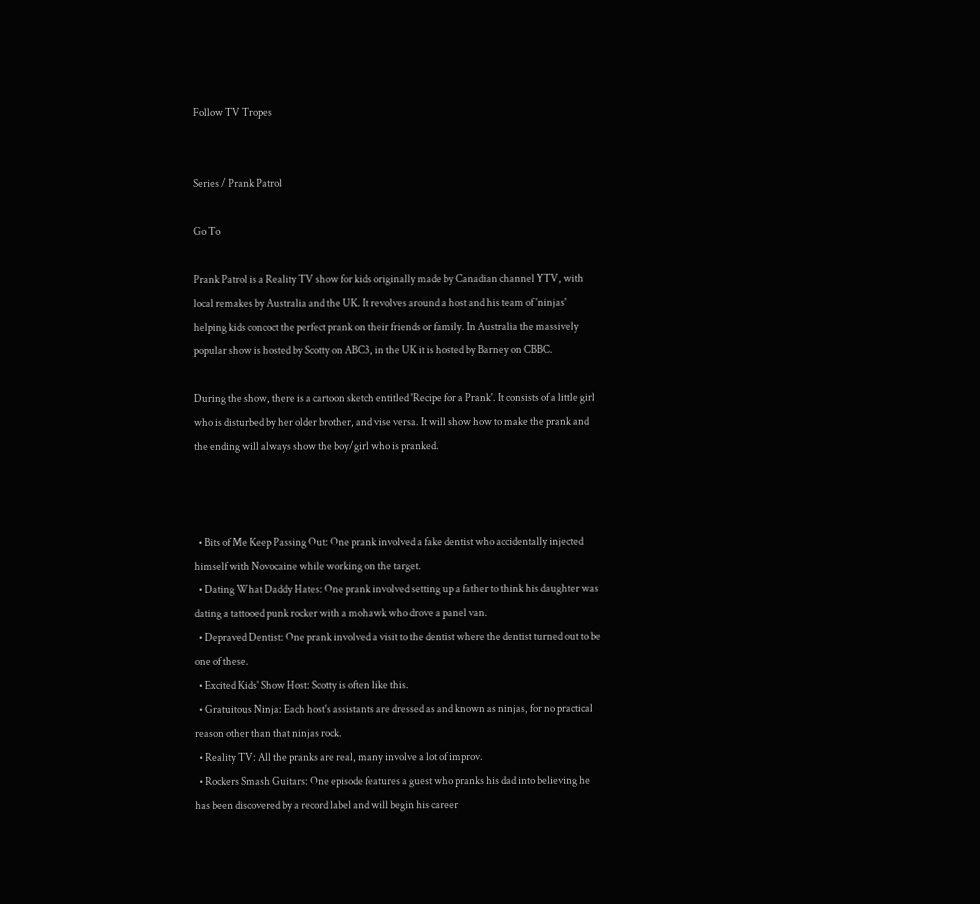Follow TV Tropes


Series / Prank Patrol

Go To

Prank Patrol is a Reality TV show for kids originally made by Canadian channel YTV, with local remakes by Australia and the UK. It revolves around a host and his team of 'ninjas' helping kids concoct the perfect prank on their friends or family. In Australia the massively popular show is hosted by Scotty on ABC3, in the UK it is hosted by Barney on CBBC.

During the show, there is a cartoon sketch entitled 'Recipe for a Prank'. It consists of a little girl who is disturbed by her older brother, and vise versa. It will show how to make the prank and the ending will always show the boy/girl who is pranked.



  • Bits of Me Keep Passing Out: One prank involved a fake dentist who accidentally injected himself with Novocaine while working on the target.
  • Dating What Daddy Hates: One prank involved setting up a father to think his daughter was dating a tattooed punk rocker with a mohawk who drove a panel van.
  • Depraved Dentist: One prank involved a visit to the dentist where the dentist turned out to be one of these.
  • Excited Kids' Show Host: Scotty is often like this.
  • Gratuitous Ninja: Each host's assistants are dressed as and known as ninjas, for no practical reason other than that ninjas rock.
  • Reality TV: All the pranks are real, many involve a lot of improv.
  • Rockers Smash Guitars: One episode features a guest who pranks his dad into believing he has been discovered by a record label and will begin his career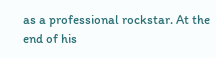as a professional rockstar. At the end of his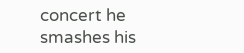concert he smashes his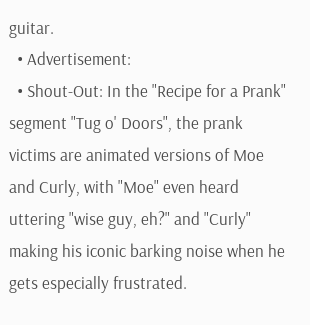guitar.
  • Advertisement:
  • Shout-Out: In the "Recipe for a Prank" segment "Tug o' Doors", the prank victims are animated versions of Moe and Curly, with "Moe" even heard uttering "wise guy, eh?" and "Curly" making his iconic barking noise when he gets especially frustrated.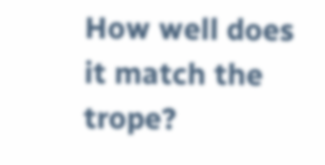How well does it match the trope?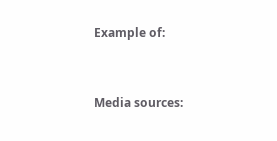Example of:


Media sources: